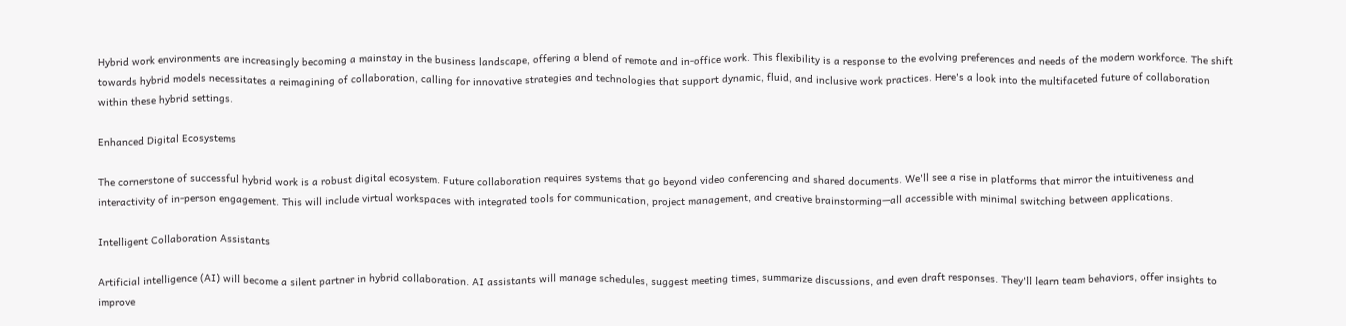Hybrid work environments are increasingly becoming a mainstay in the business landscape, offering a blend of remote and in-office work. This flexibility is a response to the evolving preferences and needs of the modern workforce. The shift towards hybrid models necessitates a reimagining of collaboration, calling for innovative strategies and technologies that support dynamic, fluid, and inclusive work practices. Here's a look into the multifaceted future of collaboration within these hybrid settings.

Enhanced Digital Ecosystems

The cornerstone of successful hybrid work is a robust digital ecosystem. Future collaboration requires systems that go beyond video conferencing and shared documents. We'll see a rise in platforms that mirror the intuitiveness and interactivity of in-person engagement. This will include virtual workspaces with integrated tools for communication, project management, and creative brainstorming—all accessible with minimal switching between applications.

Intelligent Collaboration Assistants

Artificial intelligence (AI) will become a silent partner in hybrid collaboration. AI assistants will manage schedules, suggest meeting times, summarize discussions, and even draft responses. They'll learn team behaviors, offer insights to improve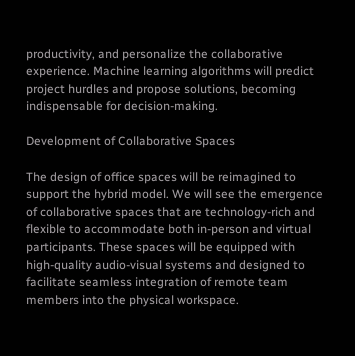productivity, and personalize the collaborative experience. Machine learning algorithms will predict project hurdles and propose solutions, becoming indispensable for decision-making.

Development of Collaborative Spaces

The design of office spaces will be reimagined to support the hybrid model. We will see the emergence of collaborative spaces that are technology-rich and flexible to accommodate both in-person and virtual participants. These spaces will be equipped with high-quality audio-visual systems and designed to facilitate seamless integration of remote team members into the physical workspace.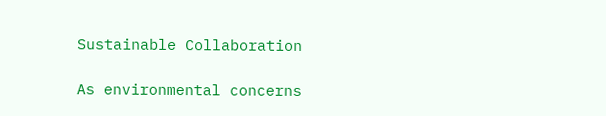Sustainable Collaboration

As environmental concerns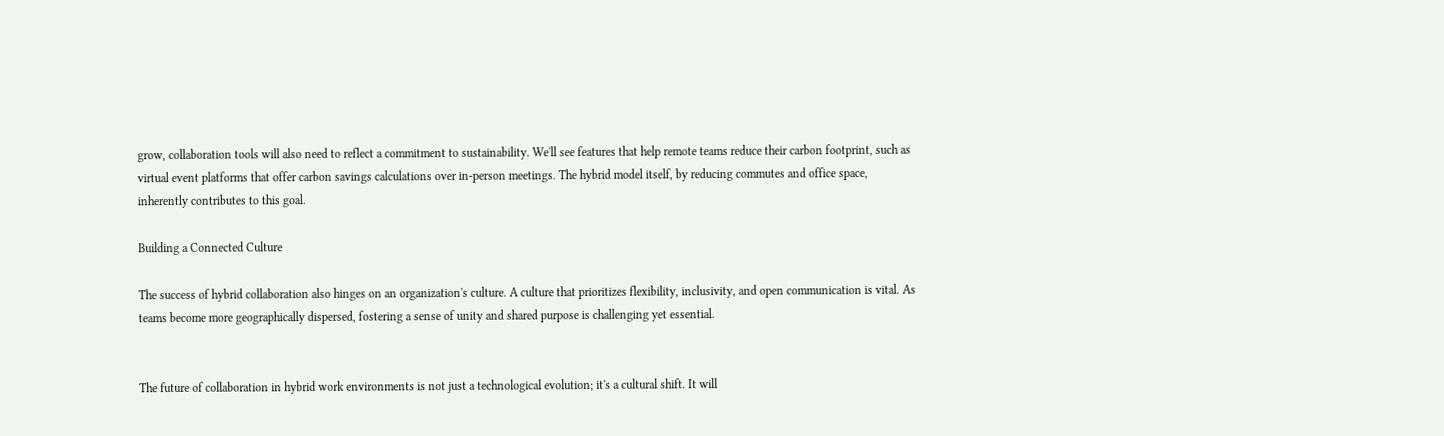grow, collaboration tools will also need to reflect a commitment to sustainability. We'll see features that help remote teams reduce their carbon footprint, such as virtual event platforms that offer carbon savings calculations over in-person meetings. The hybrid model itself, by reducing commutes and office space, inherently contributes to this goal.

Building a Connected Culture

The success of hybrid collaboration also hinges on an organization's culture. A culture that prioritizes flexibility, inclusivity, and open communication is vital. As teams become more geographically dispersed, fostering a sense of unity and shared purpose is challenging yet essential.


The future of collaboration in hybrid work environments is not just a technological evolution; it's a cultural shift. It will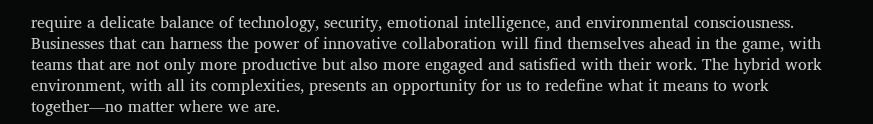require a delicate balance of technology, security, emotional intelligence, and environmental consciousness. Businesses that can harness the power of innovative collaboration will find themselves ahead in the game, with teams that are not only more productive but also more engaged and satisfied with their work. The hybrid work environment, with all its complexities, presents an opportunity for us to redefine what it means to work together—no matter where we are.